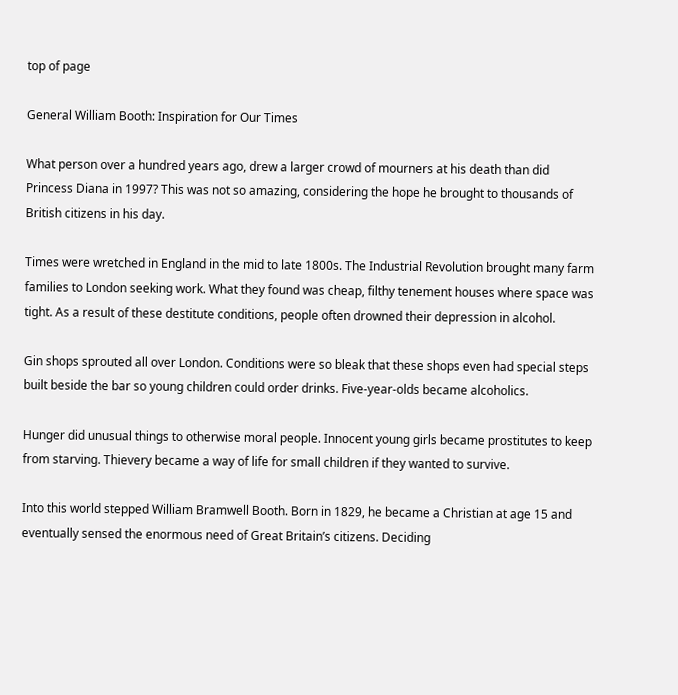top of page

General William Booth: Inspiration for Our Times

What person over a hundred years ago, drew a larger crowd of mourners at his death than did Princess Diana in 1997? This was not so amazing, considering the hope he brought to thousands of British citizens in his day.

Times were wretched in England in the mid to late 1800s. The Industrial Revolution brought many farm families to London seeking work. What they found was cheap, filthy tenement houses where space was tight. As a result of these destitute conditions, people often drowned their depression in alcohol.

Gin shops sprouted all over London. Conditions were so bleak that these shops even had special steps built beside the bar so young children could order drinks. Five-year-olds became alcoholics.

Hunger did unusual things to otherwise moral people. Innocent young girls became prostitutes to keep from starving. Thievery became a way of life for small children if they wanted to survive.

Into this world stepped William Bramwell Booth. Born in 1829, he became a Christian at age 15 and eventually sensed the enormous need of Great Britain’s citizens. Deciding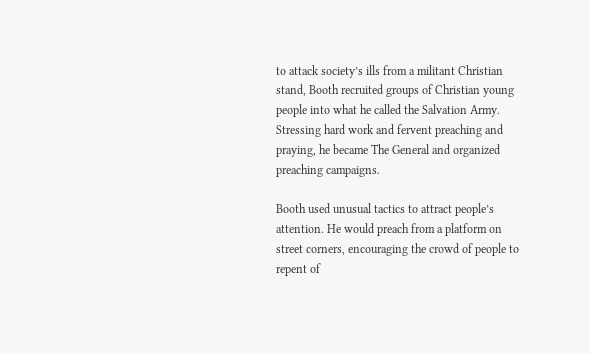to attack society’s ills from a militant Christian stand, Booth recruited groups of Christian young people into what he called the Salvation Army. Stressing hard work and fervent preaching and praying, he became The General and organized preaching campaigns.

Booth used unusual tactics to attract people’s attention. He would preach from a platform on street corners, encouraging the crowd of people to repent of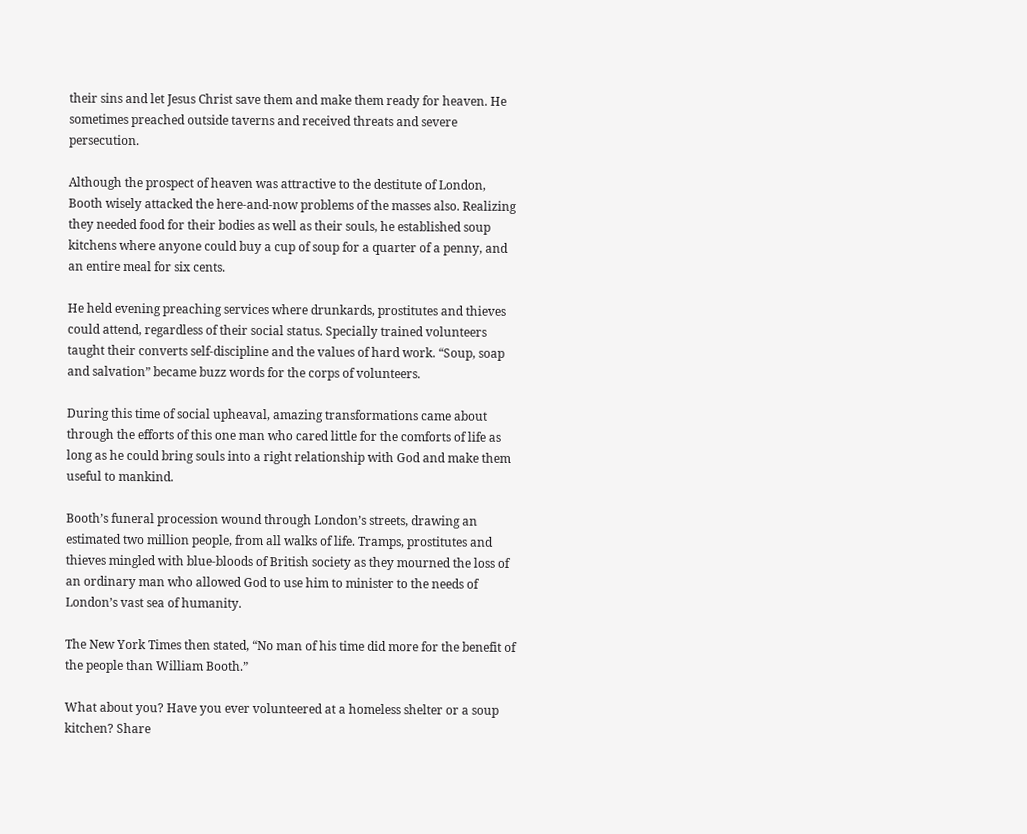their sins and let Jesus Christ save them and make them ready for heaven. He sometimes preached outside taverns and received threats and severe persecution.

Although the prospect of heaven was attractive to the destitute of London, Booth wisely attacked the here-and-now problems of the masses also. Realizing they needed food for their bodies as well as their souls, he established soup kitchens where anyone could buy a cup of soup for a quarter of a penny, and an entire meal for six cents.

He held evening preaching services where drunkards, prostitutes and thieves could attend, regardless of their social status. Specially trained volunteers taught their converts self-discipline and the values of hard work. “Soup, soap and salvation” became buzz words for the corps of volunteers.

During this time of social upheaval, amazing transformations came about through the efforts of this one man who cared little for the comforts of life as long as he could bring souls into a right relationship with God and make them useful to mankind.

Booth’s funeral procession wound through London’s streets, drawing an estimated two million people, from all walks of life. Tramps, prostitutes and thieves mingled with blue-bloods of British society as they mourned the loss of an ordinary man who allowed God to use him to minister to the needs of London’s vast sea of humanity.

The New York Times then stated, “No man of his time did more for the benefit of the people than William Booth.”

What about you? Have you ever volunteered at a homeless shelter or a soup kitchen? Share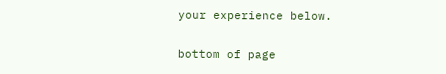your experience below.


bottom of page